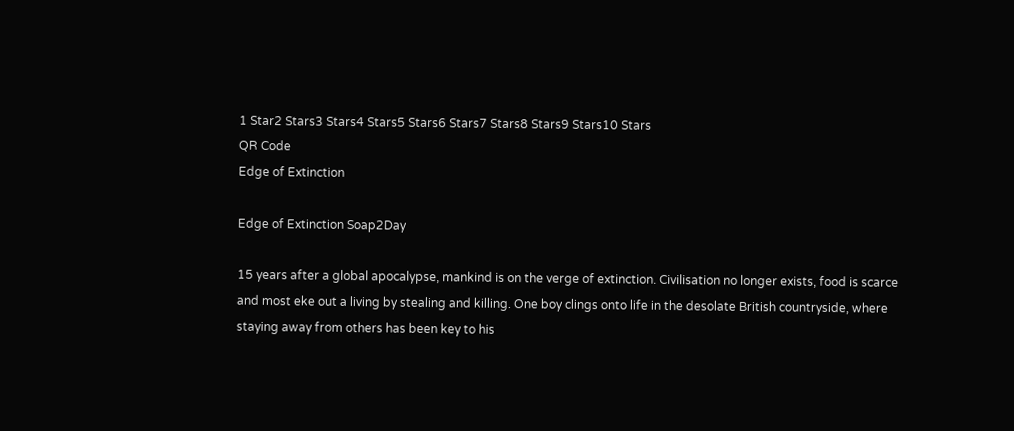1 Star2 Stars3 Stars4 Stars5 Stars6 Stars7 Stars8 Stars9 Stars10 Stars
QR Code
Edge of Extinction

Edge of Extinction Soap2Day

15 years after a global apocalypse, mankind is on the verge of extinction. Civilisation no longer exists, food is scarce and most eke out a living by stealing and killing. One boy clings onto life in the desolate British countryside, where staying away from others has been key to his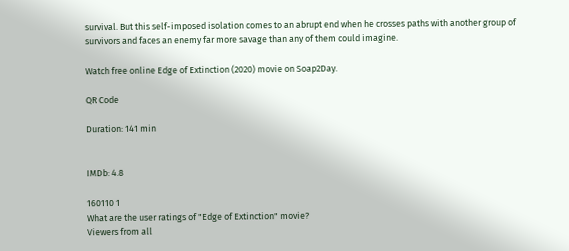survival. But this self-imposed isolation comes to an abrupt end when he crosses paths with another group of survivors and faces an enemy far more savage than any of them could imagine.

Watch free online Edge of Extinction (2020) movie on Soap2Day.

QR Code

Duration: 141 min


IMDb: 4.8

160110 1
What are the user ratings of "Edge of Extinction" movie?
Viewers from all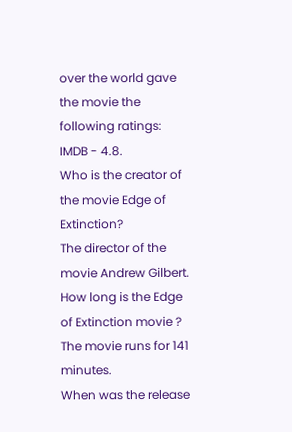over the world gave the movie the following ratings: IMDB - 4.8.
Who is the creator of the movie Edge of Extinction?
The director of the movie Andrew Gilbert.
How long is the Edge of Extinction movie ?
The movie runs for 141 minutes.
When was the release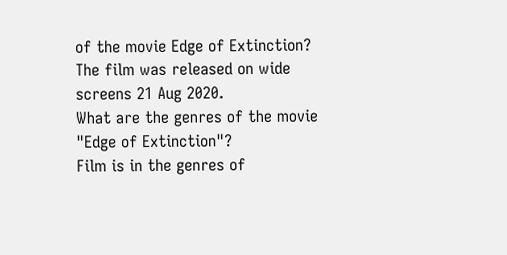of the movie Edge of Extinction?
The film was released on wide screens 21 Aug 2020.
What are the genres of the movie "Edge of Extinction"?
Film is in the genres of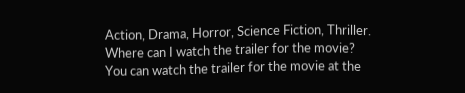Action, Drama, Horror, Science Fiction, Thriller.
Where can I watch the trailer for the movie?
You can watch the trailer for the movie at the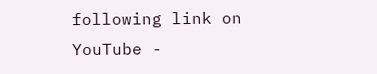following link on YouTube -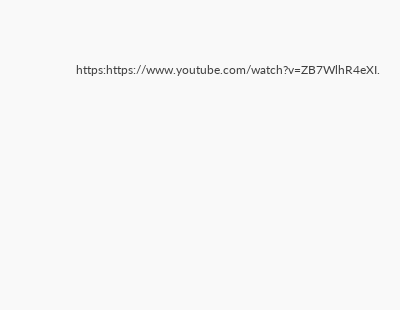https:https://www.youtube.com/watch?v=ZB7WlhR4eXI.